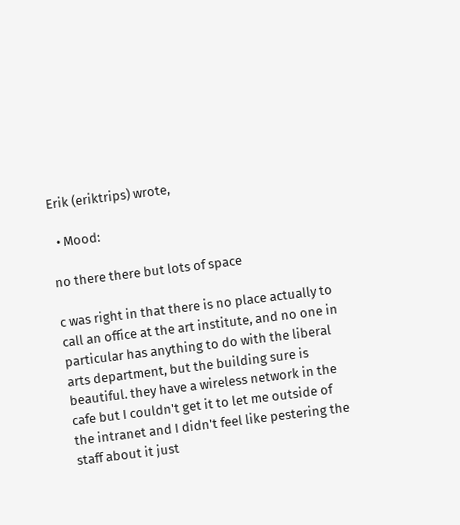Erik (eriktrips) wrote,

  • Mood:

no there there but lots of space

c was right in that there is no place actually to call an office at the art institute, and no one in particular has anything to do with the liberal arts department, but the building sure is beautiful. they have a wireless network in the cafe but I couldn't get it to let me outside of the intranet and I didn't feel like pestering the staff about it just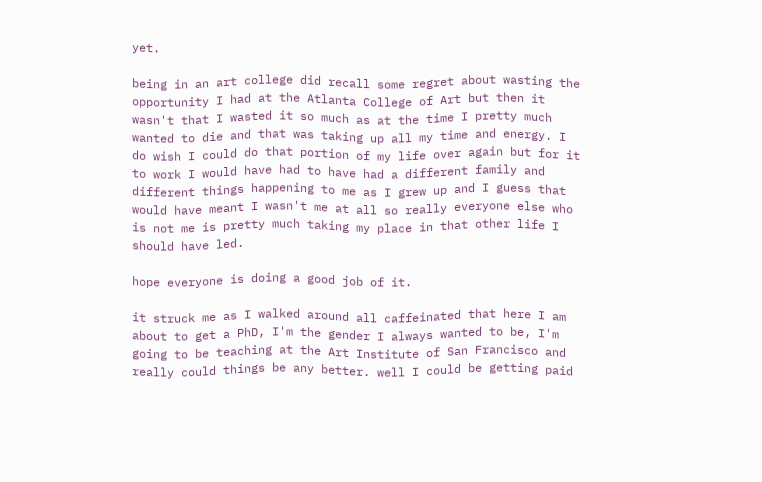yet.

being in an art college did recall some regret about wasting the opportunity I had at the Atlanta College of Art but then it wasn't that I wasted it so much as at the time I pretty much wanted to die and that was taking up all my time and energy. I do wish I could do that portion of my life over again but for it to work I would have had to have had a different family and different things happening to me as I grew up and I guess that would have meant I wasn't me at all so really everyone else who is not me is pretty much taking my place in that other life I should have led.

hope everyone is doing a good job of it.

it struck me as I walked around all caffeinated that here I am about to get a PhD, I'm the gender I always wanted to be, I'm going to be teaching at the Art Institute of San Francisco and really could things be any better. well I could be getting paid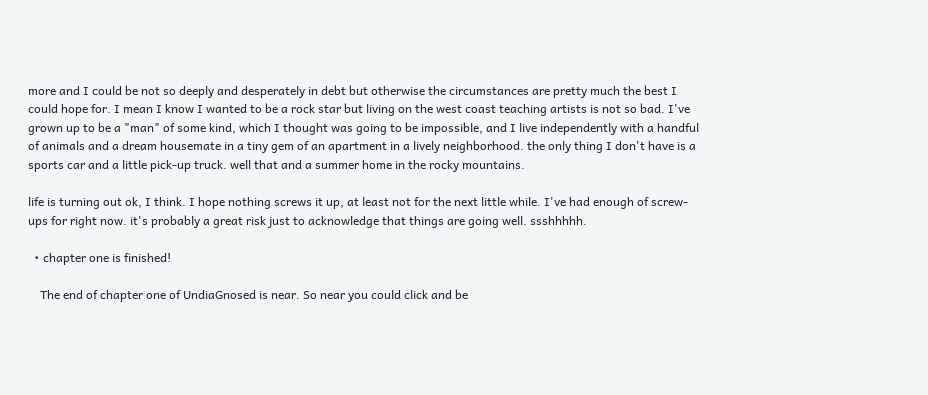more and I could be not so deeply and desperately in debt but otherwise the circumstances are pretty much the best I could hope for. I mean I know I wanted to be a rock star but living on the west coast teaching artists is not so bad. I've grown up to be a "man" of some kind, which I thought was going to be impossible, and I live independently with a handful of animals and a dream housemate in a tiny gem of an apartment in a lively neighborhood. the only thing I don't have is a sports car and a little pick-up truck. well that and a summer home in the rocky mountains.

life is turning out ok, I think. I hope nothing screws it up, at least not for the next little while. I've had enough of screw-ups for right now. it's probably a great risk just to acknowledge that things are going well. ssshhhhh.

  • chapter one is finished!

    The end of chapter one of UndiaGnosed is near. So near you could click and be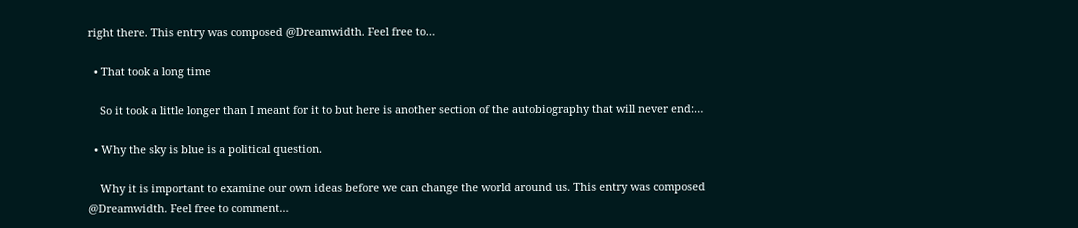right there. This entry was composed @Dreamwidth. Feel free to…

  • That took a long time

    So it took a little longer than I meant for it to but here is another section of the autobiography that will never end:…

  • Why the sky is blue is a political question.

    Why it is important to examine our own ideas before we can change the world around us. This entry was composed @Dreamwidth. Feel free to comment…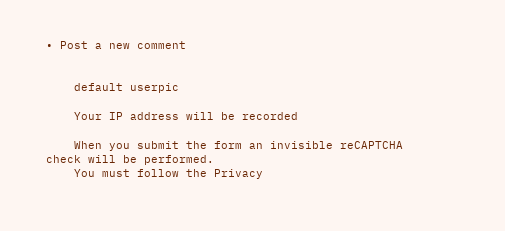• Post a new comment


    default userpic

    Your IP address will be recorded

    When you submit the form an invisible reCAPTCHA check will be performed.
    You must follow the Privacy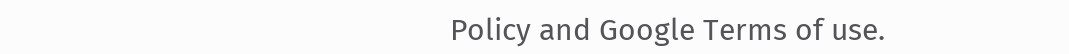Policy and Google Terms of use.